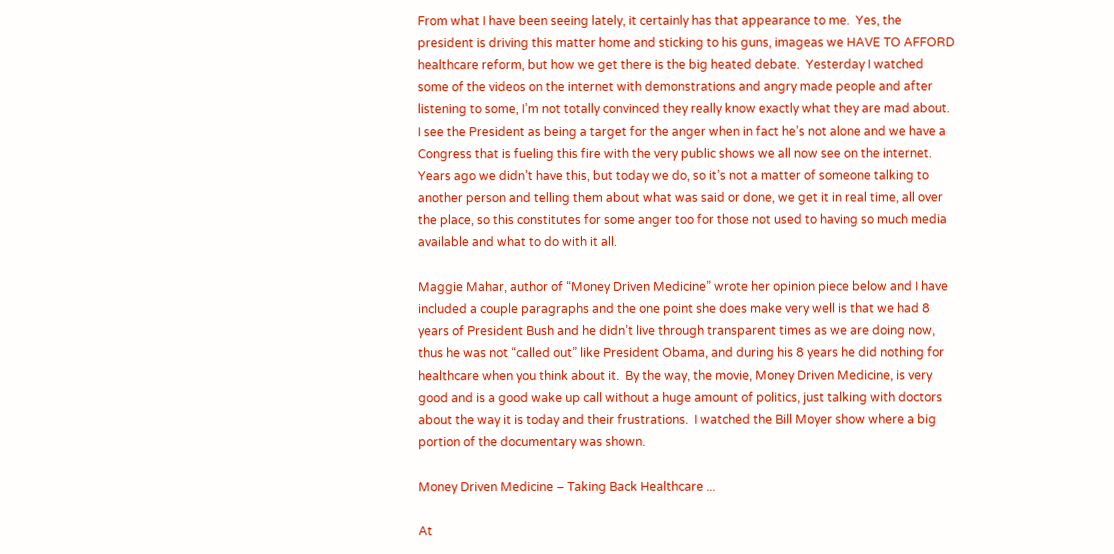From what I have been seeing lately, it certainly has that appearance to me.  Yes, the president is driving this matter home and sticking to his guns, imageas we HAVE TO AFFORD healthcare reform, but how we get there is the big heated debate.  Yesterday I watched some of the videos on the internet with demonstrations and angry made people and after listening to some, I’m not totally convinced they really know exactly what they are mad about.  I see the President as being a target for the anger when in fact he’s not alone and we have a Congress that is fueling this fire with the very public shows we all now see on the internet.  Years ago we didn’t have this, but today we do, so it’s not a matter of someone talking to another person and telling them about what was said or done, we get it in real time, all over the place, so this constitutes for some anger too for those not used to having so much media available and what to do with it all.

Maggie Mahar, author of “Money Driven Medicine” wrote her opinion piece below and I have included a couple paragraphs and the one point she does make very well is that we had 8 years of President Bush and he didn’t live through transparent times as we are doing now, thus he was not “called out” like President Obama, and during his 8 years he did nothing for healthcare when you think about it.  By the way, the movie, Money Driven Medicine, is very good and is a good wake up call without a huge amount of politics, just talking with doctors about the way it is today and their frustrations.  I watched the Bill Moyer show where a big portion of the documentary was shown.

Money Driven Medicine – Taking Back Healthcare ...

At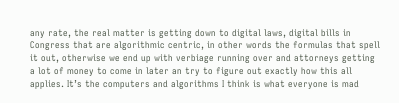any rate, the real matter is getting down to digital laws, digital bills in Congress that are algorithmic centric, in other words the formulas that spell it out, otherwise we end up with verbiage running over and attorneys getting a lot of money to come in later an try to figure out exactly how this all applies. It’s the computers and algorithms I think is what everyone is mad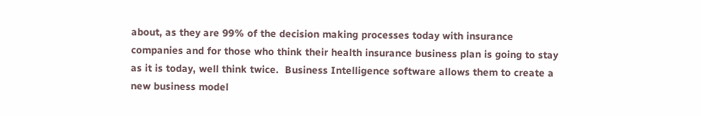about, as they are 99% of the decision making processes today with insurance companies and for those who think their health insurance business plan is going to stay as it is today, well think twice.  Business Intelligence software allows them to create a new business model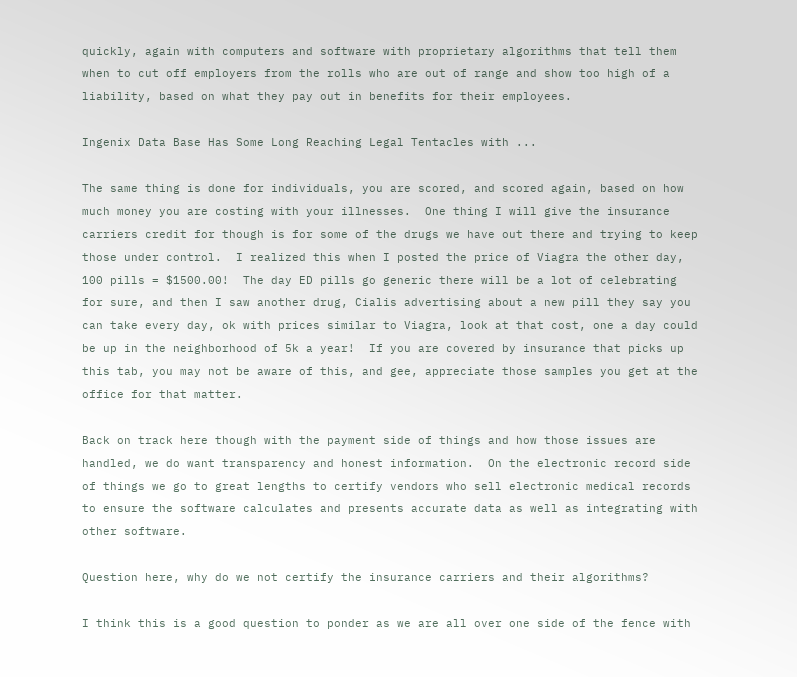quickly, again with computers and software with proprietary algorithms that tell them when to cut off employers from the rolls who are out of range and show too high of a liability, based on what they pay out in benefits for their employees.

Ingenix Data Base Has Some Long Reaching Legal Tentacles with ...

The same thing is done for individuals, you are scored, and scored again, based on how much money you are costing with your illnesses.  One thing I will give the insurance carriers credit for though is for some of the drugs we have out there and trying to keep those under control.  I realized this when I posted the price of Viagra the other day, 100 pills = $1500.00!  The day ED pills go generic there will be a lot of celebrating for sure, and then I saw another drug, Cialis advertising about a new pill they say you can take every day, ok with prices similar to Viagra, look at that cost, one a day could be up in the neighborhood of 5k a year!  If you are covered by insurance that picks up this tab, you may not be aware of this, and gee, appreciate those samples you get at the office for that matter.

Back on track here though with the payment side of things and how those issues are handled, we do want transparency and honest information.  On the electronic record side of things we go to great lengths to certify vendors who sell electronic medical records to ensure the software calculates and presents accurate data as well as integrating with other software.

Question here, why do we not certify the insurance carriers and their algorithms?

I think this is a good question to ponder as we are all over one side of the fence with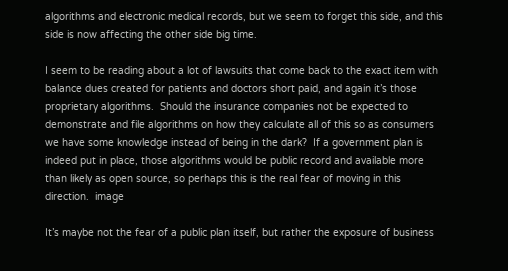algorithms and electronic medical records, but we seem to forget this side, and this side is now affecting the other side big time.

I seem to be reading about a lot of lawsuits that come back to the exact item with balance dues created for patients and doctors short paid, and again it’s those proprietary algorithms.  Should the insurance companies not be expected to demonstrate and file algorithms on how they calculate all of this so as consumers we have some knowledge instead of being in the dark?  If a government plan is indeed put in place, those algorithms would be public record and available more than likely as open source, so perhaps this is the real fear of moving in this direction.  image

It’s maybe not the fear of a public plan itself, but rather the exposure of business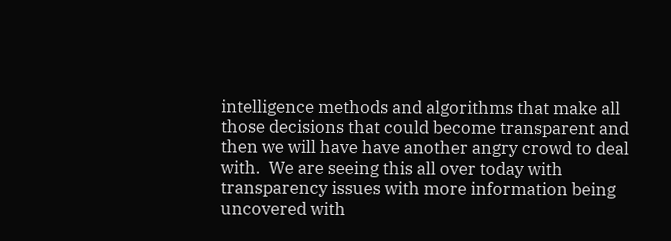intelligence methods and algorithms that make all those decisions that could become transparent and then we will have have another angry crowd to deal with.  We are seeing this all over today with transparency issues with more information being uncovered with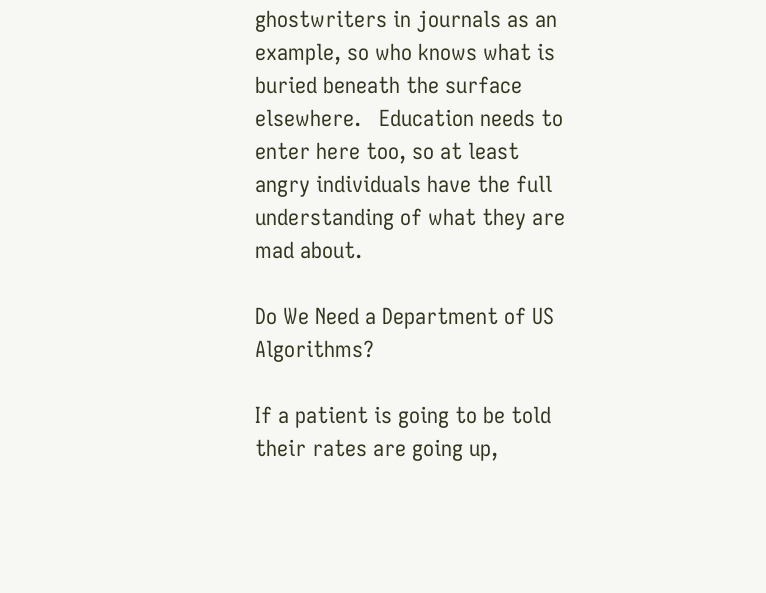ghostwriters in journals as an example, so who knows what is buried beneath the surface elsewhere.   Education needs to enter here too, so at least angry individuals have the full understanding of what they are mad about.

Do We Need a Department of US Algorithms?

If a patient is going to be told their rates are going up,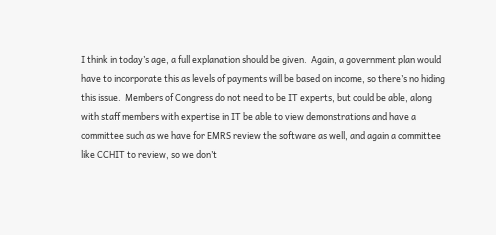I think in today’s age, a full explanation should be given.  Again, a government plan would have to incorporate this as levels of payments will be based on income, so there’s no hiding this issue.  Members of Congress do not need to be IT experts, but could be able, along with staff members with expertise in IT be able to view demonstrations and have a committee such as we have for EMRS review the software as well, and again a committee like CCHIT to review, so we don’t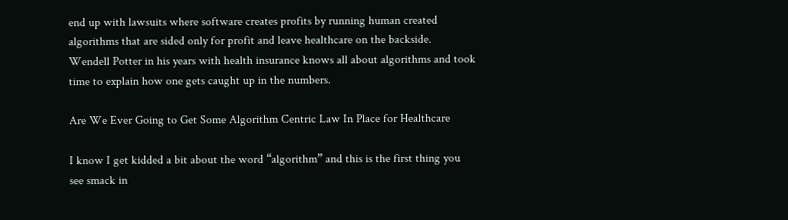end up with lawsuits where software creates profits by running human created algorithms that are sided only for profit and leave healthcare on the backside.  Wendell Potter in his years with health insurance knows all about algorithms and took time to explain how one gets caught up in the numbers.

Are We Ever Going to Get Some Algorithm Centric Law In Place for Healthcare

I know I get kidded a bit about the word “algorithm” and this is the first thing you see smack in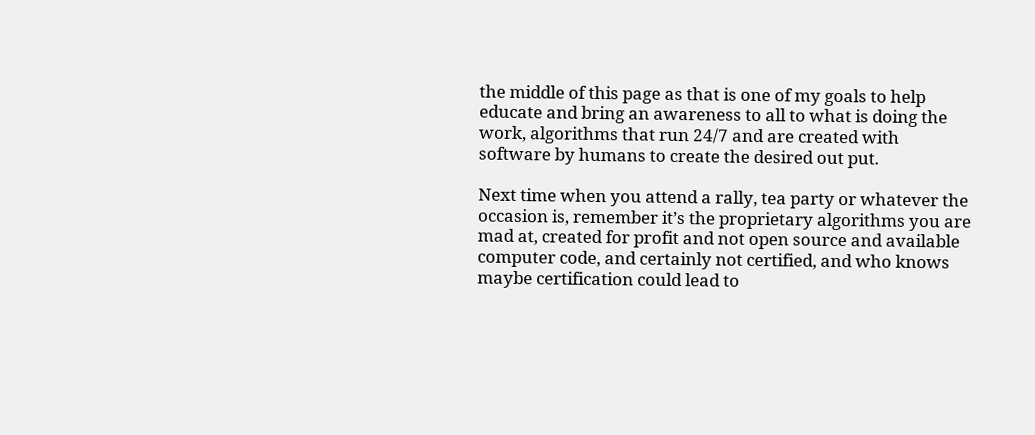the middle of this page as that is one of my goals to help educate and bring an awareness to all to what is doing the work, algorithms that run 24/7 and are created with software by humans to create the desired out put.

Next time when you attend a rally, tea party or whatever the occasion is, remember it’s the proprietary algorithms you are mad at, created for profit and not open source and available computer code, and certainly not certified, and who knows maybe certification could lead to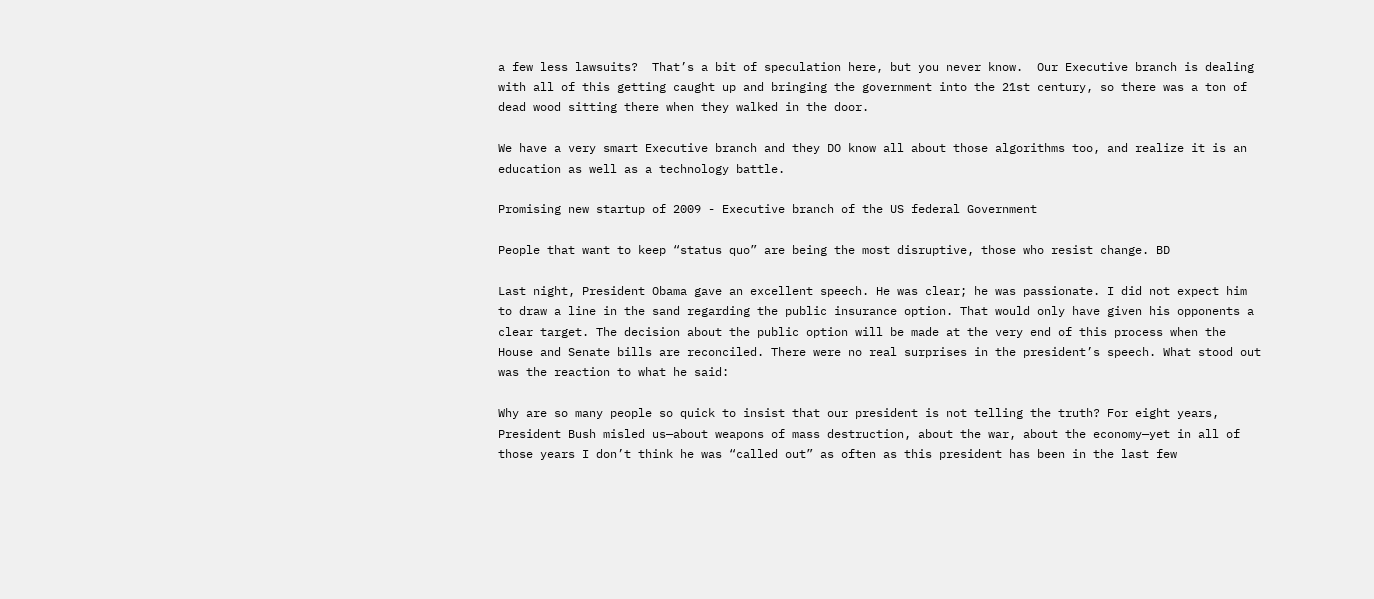a few less lawsuits?  That’s a bit of speculation here, but you never know.  Our Executive branch is dealing with all of this getting caught up and bringing the government into the 21st century, so there was a ton of dead wood sitting there when they walked in the door.

We have a very smart Executive branch and they DO know all about those algorithms too, and realize it is an education as well as a technology battle.

Promising new startup of 2009 - Executive branch of the US federal Government

People that want to keep “status quo” are being the most disruptive, those who resist change. BD

Last night, President Obama gave an excellent speech. He was clear; he was passionate. I did not expect him to draw a line in the sand regarding the public insurance option. That would only have given his opponents a clear target. The decision about the public option will be made at the very end of this process when the House and Senate bills are reconciled. There were no real surprises in the president’s speech. What stood out was the reaction to what he said:

Why are so many people so quick to insist that our president is not telling the truth? For eight years, President Bush misled us—about weapons of mass destruction, about the war, about the economy—yet in all of those years I don’t think he was “called out” as often as this president has been in the last few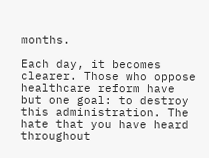months.

Each day, it becomes clearer. Those who oppose healthcare reform have but one goal: to destroy this administration. The hate that you have heard throughout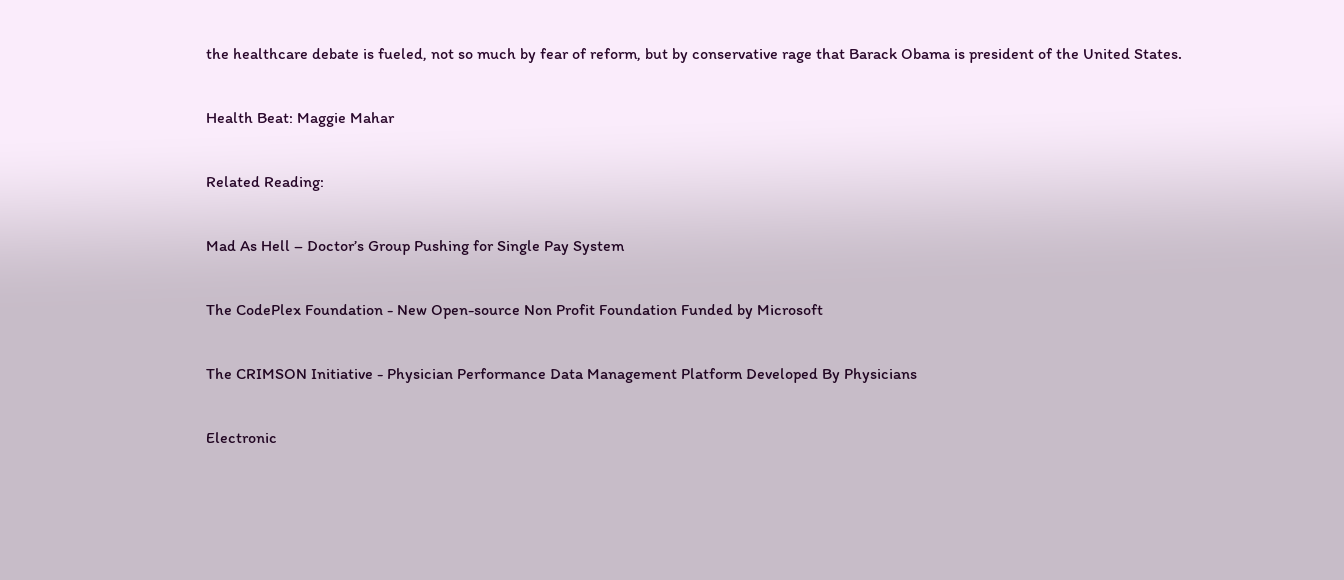the healthcare debate is fueled, not so much by fear of reform, but by conservative rage that Barack Obama is president of the United States.

Health Beat: Maggie Mahar

Related Reading:

Mad As Hell – Doctor’s Group Pushing for Single Pay System

The CodePlex Foundation - New Open-source Non Profit Foundation Funded by Microsoft

The CRIMSON Initiative - Physician Performance Data Management Platform Developed By Physicians

Electronic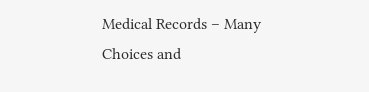Medical Records – Many Choices and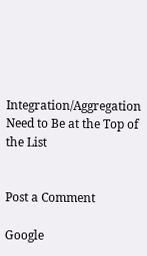Integration/Aggregation Need to Be at the Top of the List


Post a Comment

Google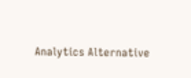Analytics Alternative